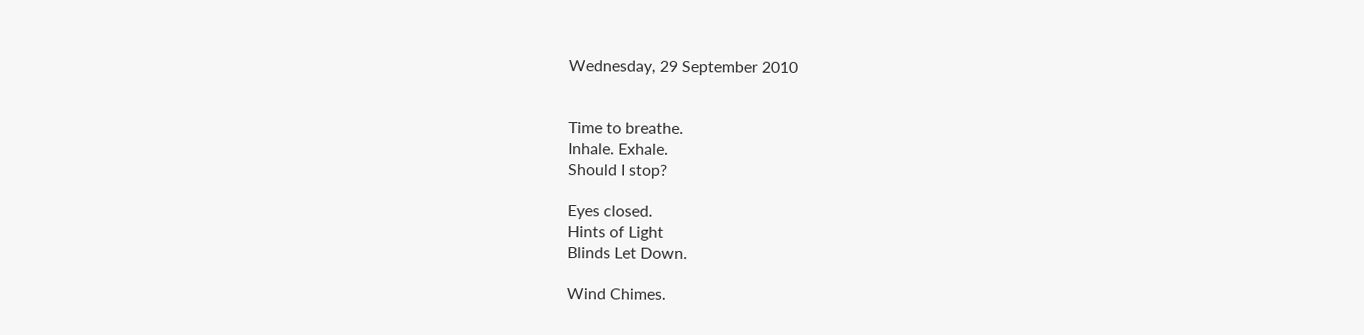Wednesday, 29 September 2010


Time to breathe.
Inhale. Exhale.
Should I stop?

Eyes closed.
Hints of Light
Blinds Let Down.

Wind Chimes.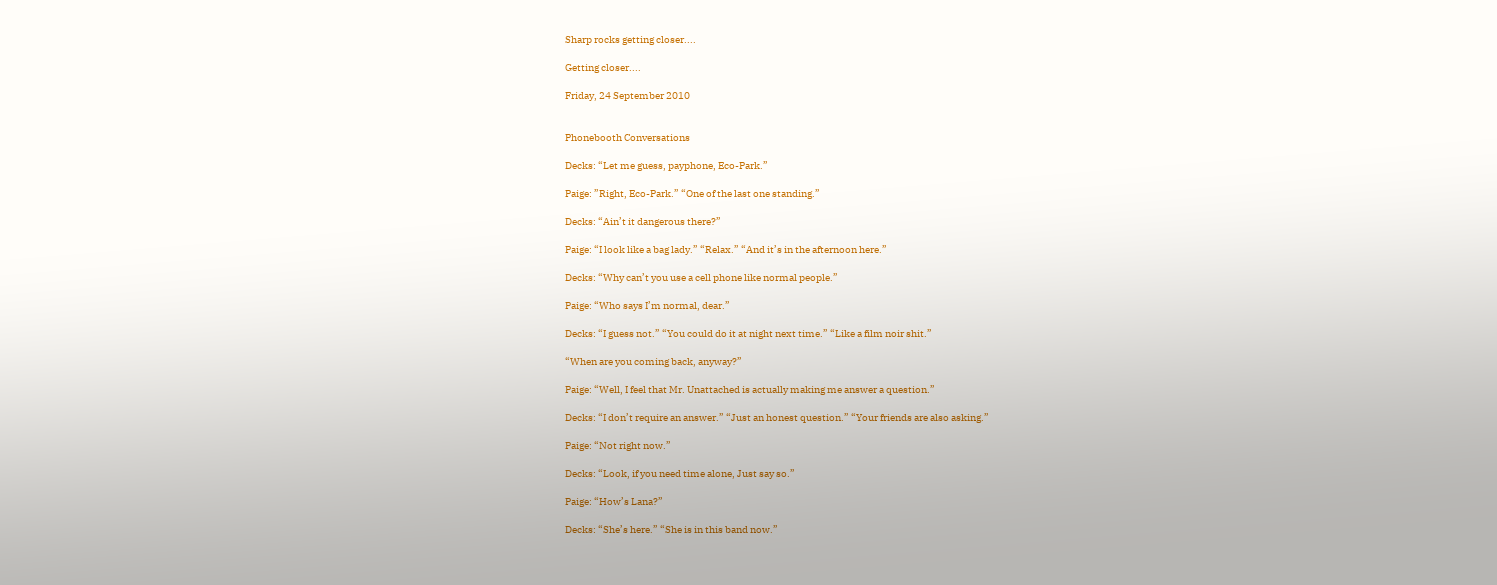Sharp rocks getting closer....

Getting closer....

Friday, 24 September 2010


Phonebooth Conversations

Decks: “Let me guess, payphone, Eco-Park.”

Paige: ”Right, Eco-Park.” “One of the last one standing.”

Decks: “Ain’t it dangerous there?”

Paige: “I look like a bag lady.” “Relax.” “And it’s in the afternoon here.”

Decks: “Why can’t you use a cell phone like normal people.”

Paige: “Who says I’m normal, dear.”

Decks: “I guess not.” “You could do it at night next time.” “Like a film noir shit.”

“When are you coming back, anyway?”

Paige: “Well, I feel that Mr. Unattached is actually making me answer a question.”

Decks: “I don’t require an answer.” “Just an honest question.” “Your friends are also asking.”

Paige: “Not right now.”

Decks: “Look, if you need time alone, Just say so.”

Paige: “How’s Lana?”

Decks: “She’s here.” “She is in this band now.”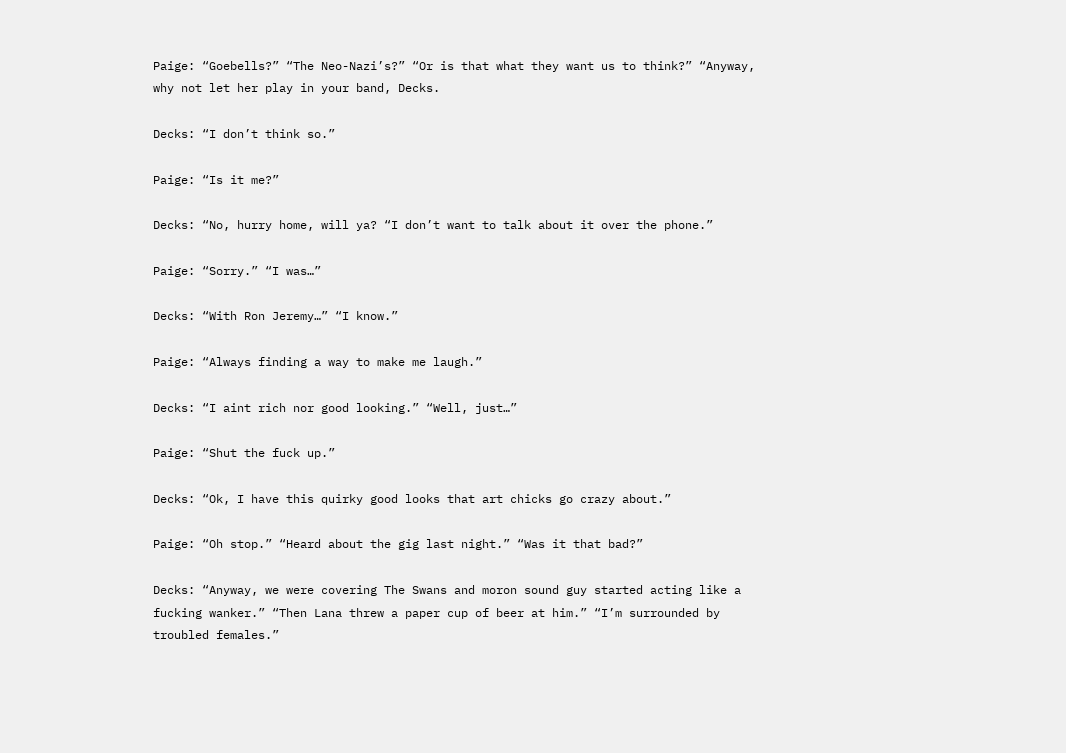Paige: “Goebells?” “The Neo-Nazi’s?” “Or is that what they want us to think?” “Anyway, why not let her play in your band, Decks.

Decks: “I don’t think so.”

Paige: “Is it me?”

Decks: “No, hurry home, will ya? “I don’t want to talk about it over the phone.”

Paige: “Sorry.” “I was…”

Decks: “With Ron Jeremy…” “I know.”

Paige: “Always finding a way to make me laugh.”

Decks: “I aint rich nor good looking.” “Well, just…”

Paige: “Shut the fuck up.”

Decks: “Ok, I have this quirky good looks that art chicks go crazy about.”

Paige: “Oh stop.” “Heard about the gig last night.” “Was it that bad?”

Decks: “Anyway, we were covering The Swans and moron sound guy started acting like a fucking wanker.” “Then Lana threw a paper cup of beer at him.” “I’m surrounded by troubled females.”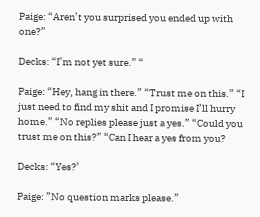Paige: “Aren’t you surprised you ended up with one?”

Decks: “I’m not yet sure.” “

Paige: “Hey, hang in there.” “Trust me on this.” “I just need to find my shit and I promise I’ll hurry home.” “No replies please just a yes.” “Could you trust me on this?” “Can I hear a yes from you?

Decks: “Yes?’

Paige: ”No question marks please.”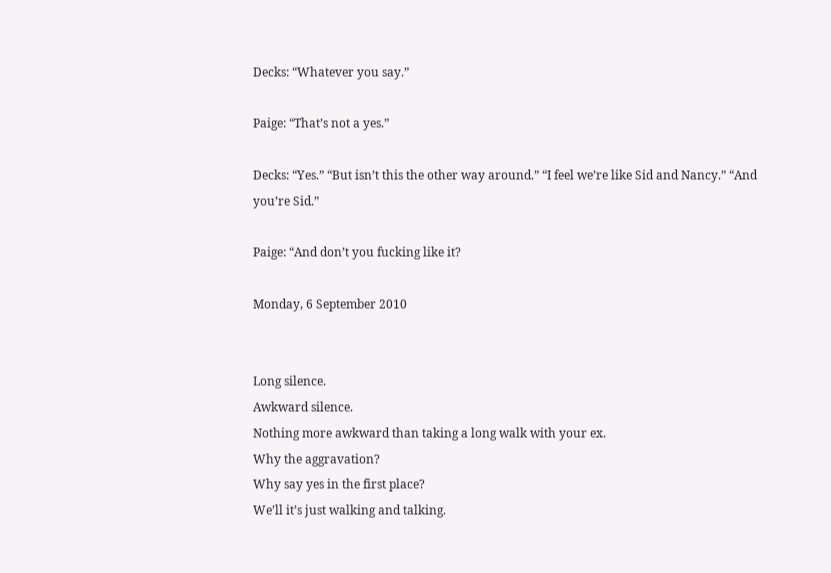Decks: “Whatever you say.”

Paige: “That’s not a yes.”

Decks: “Yes.” “But isn’t this the other way around.” “I feel we’re like Sid and Nancy.” “And you’re Sid.”

Paige: “And don’t you fucking like it?

Monday, 6 September 2010


Long silence.
Awkward silence.
Nothing more awkward than taking a long walk with your ex.
Why the aggravation?
Why say yes in the first place?
We’ll it’s just walking and talking.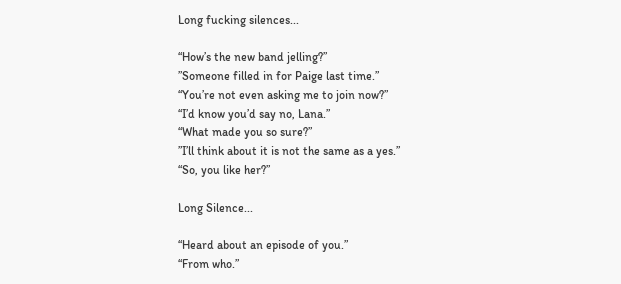Long fucking silences...

“How’s the new band jelling?”
”Someone filled in for Paige last time.”
“You’re not even asking me to join now?”
“I’d know you’d say no, Lana.”
“What made you so sure?”
”I’ll think about it is not the same as a yes.”
“So, you like her?”

Long Silence...

“Heard about an episode of you.”
“From who.”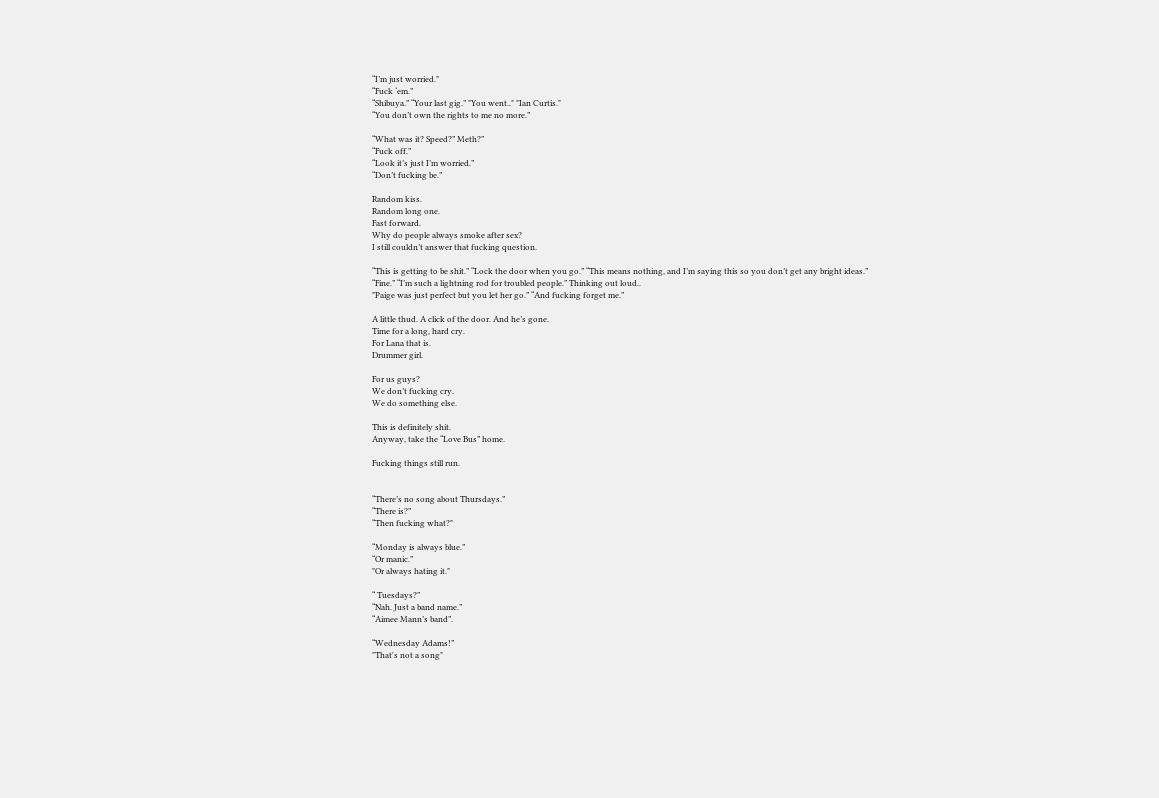“I’m just worried."
“Fuck ‘em.”
“Shibuya.” “Your last gig.” "You went.." "Ian Curtis."
“You don’t own the rights to me no more.”

“What was it? Speed?” Meth?”
“Fuck off.”
“Look it’s just I’m worried.”
“Don’t fucking be.”

Random kiss.
Random long one.
Fast forward.
Why do people always smoke after sex?
I still couldn’t answer that fucking question.

“This is getting to be shit.” “Lock the door when you go.” “This means nothing, and I’m saying this so you don’t get any bright ideas.”
“Fine.” “I’m such a lightning rod for troubled people.” Thinking out loud..
"Paige was just perfect but you let her go.” “And fucking forget me.”

A little thud. A click of the door. And he’s gone.
Time for a long, hard cry.
For Lana that is.
Drummer girl.

For us guys?
We don’t fucking cry.
We do something else.

This is definitely shit.
Anyway, take the “Love Bus” home.

Fucking things still run.


“There’s no song about Thursdays.”
“There is?”
“Then fucking what?"

“Monday is always blue.”
“Or manic.”
"Or always hating it."

“ Tuesdays?”
“Nah. Just a band name.”
“Aimee Mann’s band”.

“Wednesday Adams!”
"That's not a song"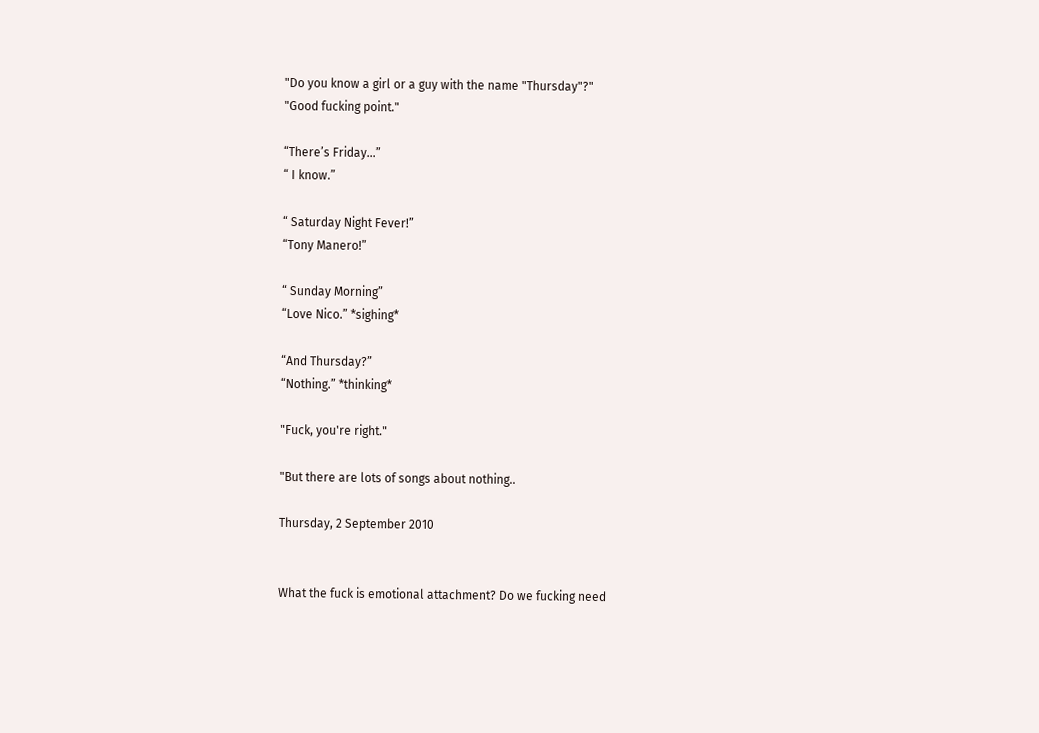"Do you know a girl or a guy with the name "Thursday"?"
"Good fucking point."

“There’s Friday…”
“ I know.”

“ Saturday Night Fever!”
“Tony Manero!”

“ Sunday Morning”
“Love Nico.” *sighing*

“And Thursday?”
“Nothing.” *thinking*

"Fuck, you're right."

"But there are lots of songs about nothing..

Thursday, 2 September 2010


What the fuck is emotional attachment? Do we fucking need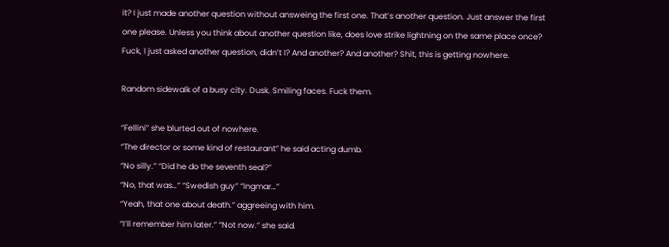it? I just made another question without answeing the first one. That’s another question. Just answer the first one please. Unless you think about another question like, does love strike lightning on the same place once? Fuck, I just asked another question, didn’t I? And another? And another? Shit, this is getting nowhere.

Random sidewalk of a busy city. Dusk. Smiling faces. Fuck them.

“Fellini” she blurted out of nowhere.
“The director or some kind of restaurant” he said acting dumb.
“No silly.” “Did he do the seventh seal?”
“No, that was…” “Swedish guy” “Ingmar…”
“Yeah, that one about death.” aggreeing with him.
“I’ll remember him later.” “Not now.” she said.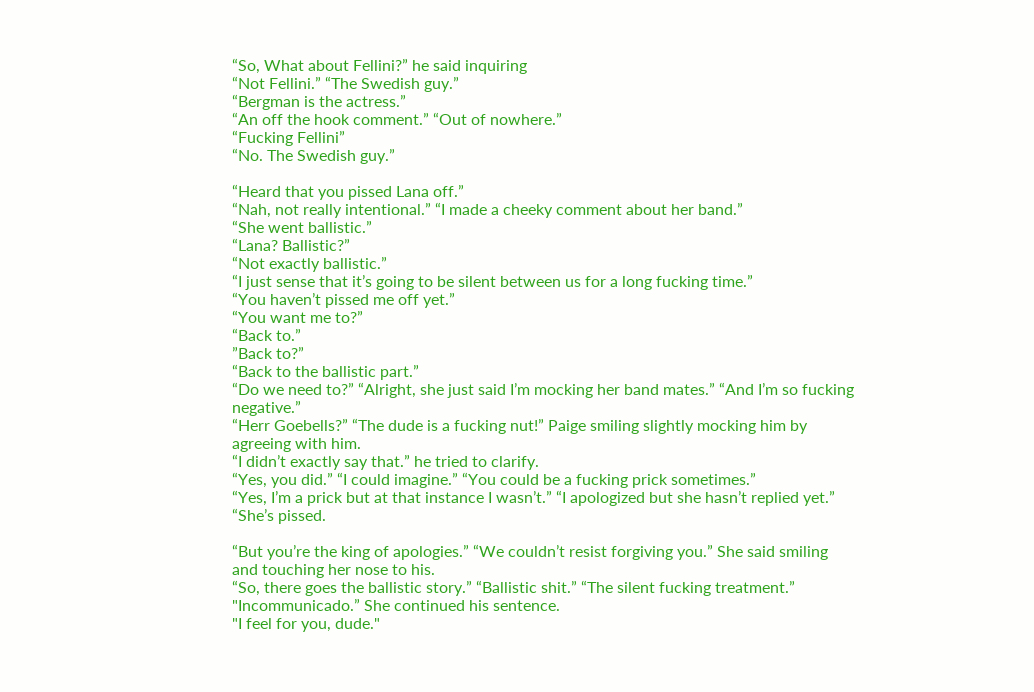“So, What about Fellini?” he said inquiring
“Not Fellini.” “The Swedish guy.”
“Bergman is the actress.”
“An off the hook comment.” “Out of nowhere.”
“Fucking Fellini”
“No. The Swedish guy.”

“Heard that you pissed Lana off.”
“Nah, not really intentional.” “I made a cheeky comment about her band.”
“She went ballistic.”
“Lana? Ballistic?”
“Not exactly ballistic.”
“I just sense that it’s going to be silent between us for a long fucking time.”
“You haven’t pissed me off yet.”
“You want me to?”
“Back to.”
”Back to?”
“Back to the ballistic part.”
“Do we need to?” “Alright, she just said I’m mocking her band mates.” “And I’m so fucking negative.”
“Herr Goebells?” “The dude is a fucking nut!” Paige smiling slightly mocking him by agreeing with him.
“I didn’t exactly say that.” he tried to clarify.
“Yes, you did.” “I could imagine.” “You could be a fucking prick sometimes.”
“Yes, I’m a prick but at that instance I wasn’t.” “I apologized but she hasn’t replied yet.” “She’s pissed.

“But you’re the king of apologies.” “We couldn’t resist forgiving you.” She said smiling and touching her nose to his.
“So, there goes the ballistic story.” “Ballistic shit.” “The silent fucking treatment.” "Incommunicado.” She continued his sentence.
"I feel for you, dude."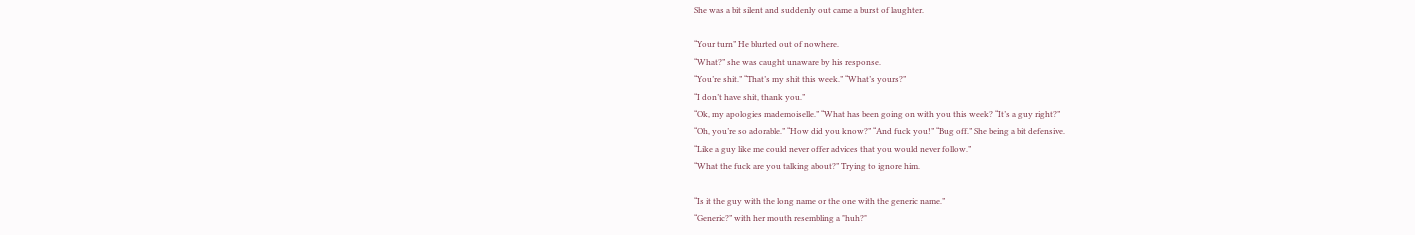She was a bit silent and suddenly out came a burst of laughter.

“Your turn” He blurted out of nowhere.
“What?” she was caught unaware by his response.
“You’re shit.” “That’s my shit this week.” “What’s yours?”
“I don’t have shit, thank you.”
“Ok, my apologies mademoiselle.” “What has been going on with you this week? “It’s a guy right?”
“Oh, you’re so adorable.” “How did you know?” “And fuck you!” “Bug off.” She being a bit defensive.
“Like a guy like me could never offer advices that you would never follow.”
“What the fuck are you talking about?” Trying to ignore him.

“Is it the guy with the long name or the one with the generic name.”
“Generic?” with her mouth resembling a "huh?"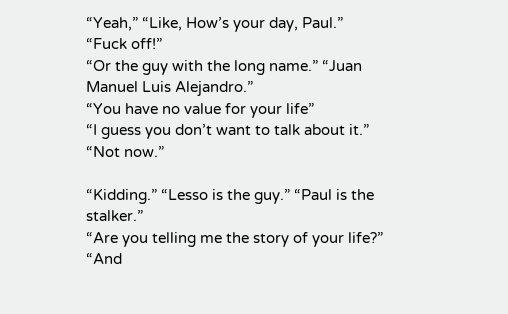“Yeah,” “Like, How’s your day, Paul.”
“Fuck off!”
“Or the guy with the long name.” “Juan Manuel Luis Alejandro.”
“You have no value for your life”
“I guess you don’t want to talk about it.”
“Not now.”

“Kidding.” “Lesso is the guy.” “Paul is the stalker.”
“Are you telling me the story of your life?” “And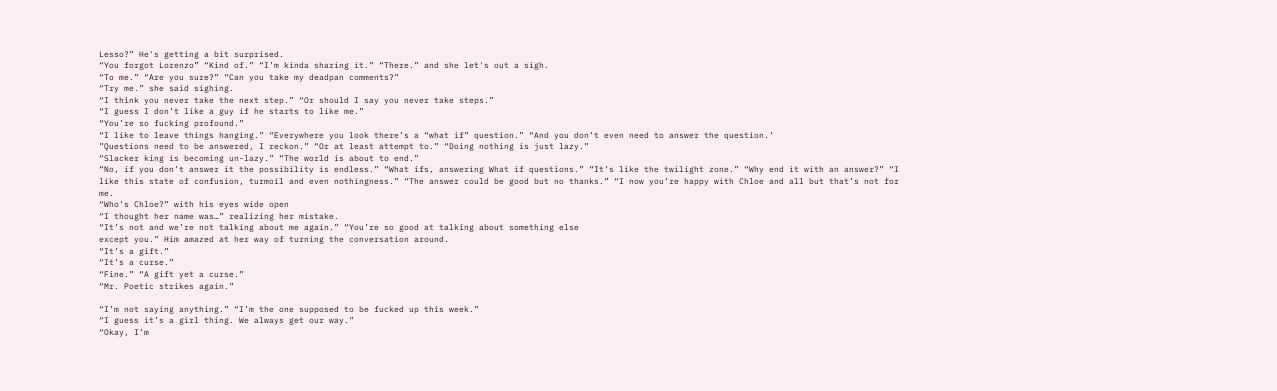Lesso?” He's getting a bit surprised.
“You forgot Lorenzo” “Kind of.” “I’m kinda sharing it.” “There.” and she let's out a sigh.
“To me.” “Are you sure?” “Can you take my deadpan comments?”
“Try me.” she said sighing.
“I think you never take the next step.” “Or should I say you never take steps.”
“I guess I don’t like a guy if he starts to like me.”
“You’re so fucking profound.”
“I like to leave things hanging.” “Everywhere you look there’s a “what if” question.” “And you don’t even need to answer the question.’
”Questions need to be answered, I reckon.” “Or at least attempt to.” “Doing nothing is just lazy.”
“Slacker king is becoming un-lazy.” “The world is about to end.”
“No, if you don’t answer it the possibility is endless.” “What ifs, answering What if questions.” “It’s like the twilight zone.” “Why end it with an answer?” “I like this state of confusion, turmoil and even nothingness.” “The answer could be good but no thanks.” “I now you’re happy with Chloe and all but that’s not for me.
“Who’s Chloe?” with his eyes wide open
“I thought her name was…” realizing her mistake.
“It’s not and we’re not talking about me again.” “You’re so good at talking about something else
except you.” Him amazed at her way of turning the conversation around.
“It’s a gift.”
“It’s a curse.”
“Fine.” “A gift yet a curse.”
“Mr. Poetic strikes again.”

“I’m not saying anything.” “I’m the one supposed to be fucked up this week.”
“I guess it’s a girl thing. We always get our way.”
“Okay, I’m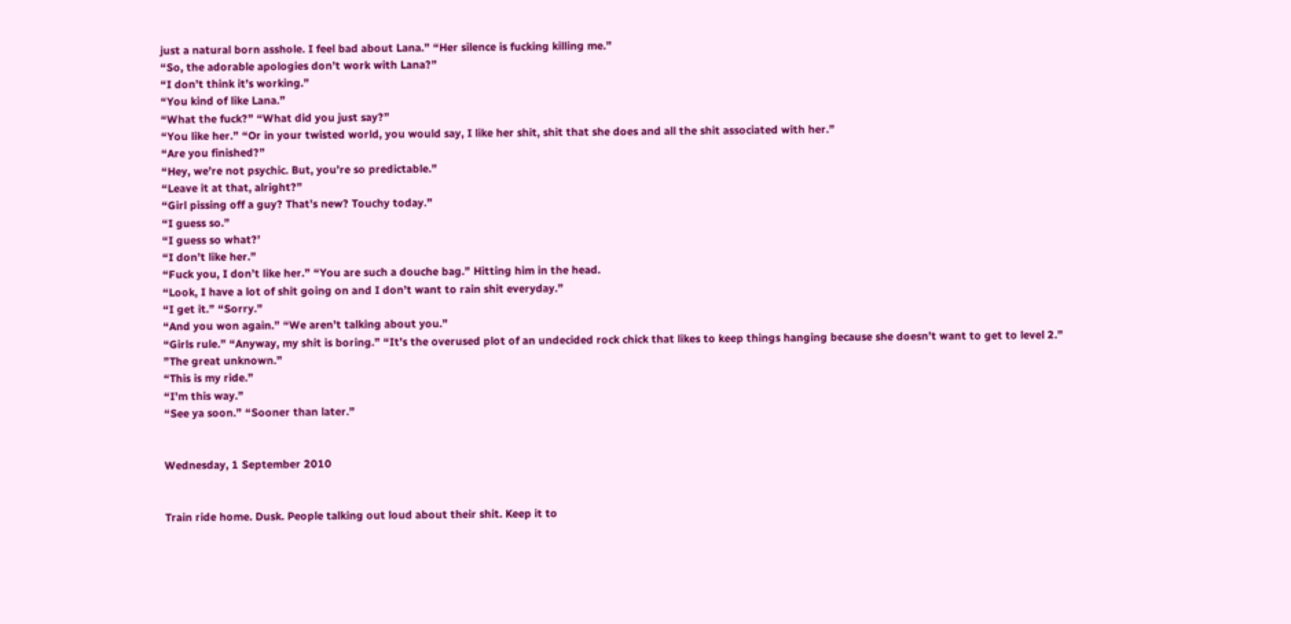just a natural born asshole. I feel bad about Lana.” “Her silence is fucking killing me.”
“So, the adorable apologies don’t work with Lana?”
“I don’t think it’s working.”
“You kind of like Lana.”
“What the fuck?” “What did you just say?”
“You like her.” “Or in your twisted world, you would say, I like her shit, shit that she does and all the shit associated with her.”
“Are you finished?”
“Hey, we’re not psychic. But, you’re so predictable.”
“Leave it at that, alright?”
“Girl pissing off a guy? That’s new? Touchy today.”
“I guess so.”
“I guess so what?’
“I don’t like her.”
“Fuck you, I don’t like her.” “You are such a douche bag.” Hitting him in the head.
“Look, I have a lot of shit going on and I don’t want to rain shit everyday.”
“I get it.” “Sorry.”
“And you won again.” “We aren’t talking about you.”
“Girls rule.” “Anyway, my shit is boring.” “It’s the overused plot of an undecided rock chick that likes to keep things hanging because she doesn’t want to get to level 2.”
”The great unknown.”
“This is my ride.”
“I’m this way.”
“See ya soon.” “Sooner than later.”


Wednesday, 1 September 2010


Train ride home. Dusk. People talking out loud about their shit. Keep it to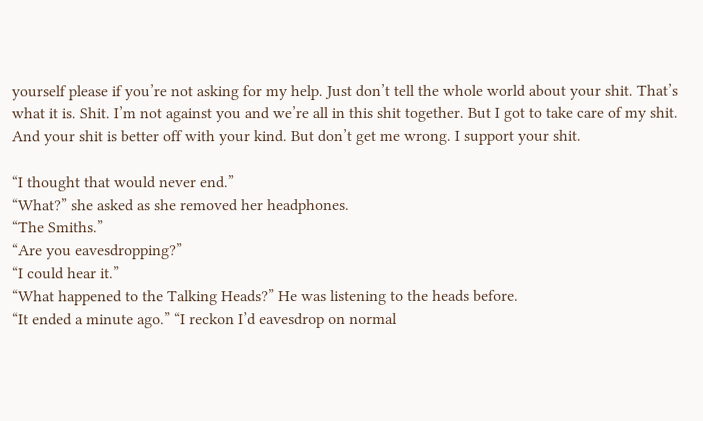yourself please if you’re not asking for my help. Just don’t tell the whole world about your shit. That’s what it is. Shit. I’m not against you and we’re all in this shit together. But I got to take care of my shit. And your shit is better off with your kind. But don’t get me wrong. I support your shit.

“I thought that would never end.”
“What?” she asked as she removed her headphones.
“The Smiths.”
“Are you eavesdropping?”
“I could hear it.”
“What happened to the Talking Heads?” He was listening to the heads before.
“It ended a minute ago.” “I reckon I’d eavesdrop on normal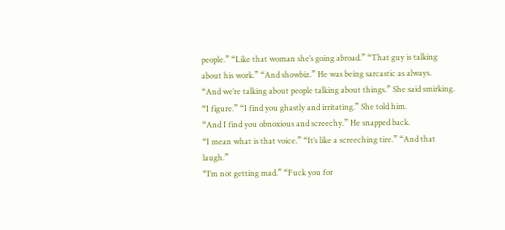people.” “Like that woman she’s going abroad.” “That guy is talking about his work.” “And showbiz.” He was being sarcastic as always.
“And we’re talking about people talking about things.” She said smirking.
“I figure.” “I find you ghastly and irritating.” She told him.
“And I find you obnoxious and screechy.” He snapped back.
“I mean what is that voice.” “It’s like a screeching tire.” “And that laugh.”
“I’m not getting mad.” “Fuck you for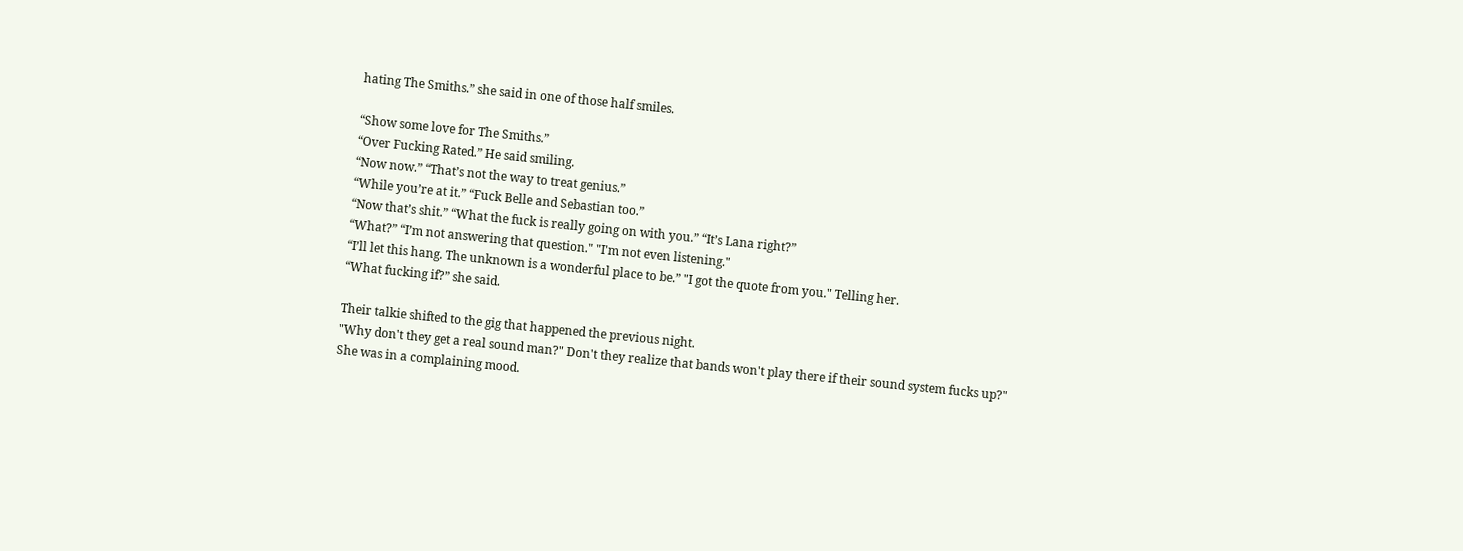hating The Smiths.” she said in one of those half smiles.

“Show some love for The Smiths.”
“Over Fucking Rated.” He said smiling.
“Now now.” “That’s not the way to treat genius.”
“While you’re at it.” “Fuck Belle and Sebastian too.”
“Now that’s shit.” “What the fuck is really going on with you.” “It’s Lana right?”
“What?” “I’m not answering that question." "I'm not even listening."
“I’ll let this hang. The unknown is a wonderful place to be.” "I got the quote from you." Telling her.
“What fucking if?” she said.

Their talkie shifted to the gig that happened the previous night.
"Why don't they get a real sound man?" Don't they realize that bands won't play there if their sound system fucks up?" She was in a complaining mood.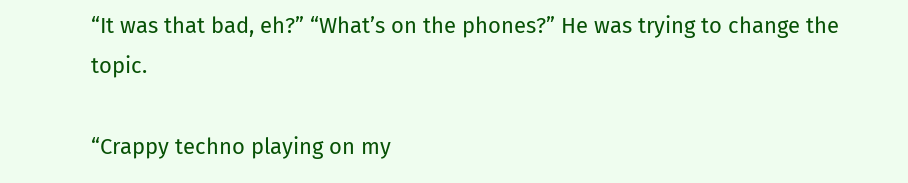“It was that bad, eh?” “What’s on the phones?” He was trying to change the topic.

“Crappy techno playing on my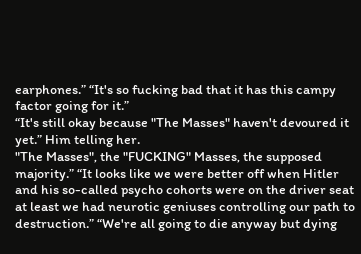earphones.” “It's so fucking bad that it has this campy factor going for it.”
“It's still okay because "The Masses" haven't devoured it yet.” Him telling her.
"The Masses", the "FUCKING" Masses, the supposed majority.” “It looks like we were better off when Hitler and his so-called psycho cohorts were on the driver seat at least we had neurotic geniuses controlling our path to destruction.” “We're all going to die anyway but dying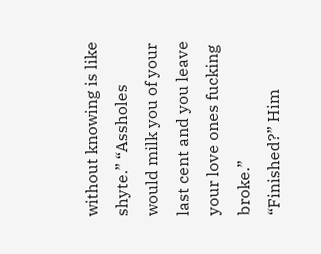without knowing is like shyte.” “Assholes would milk you of your last cent and you leave your love ones fucking broke.”
“Finished?” Him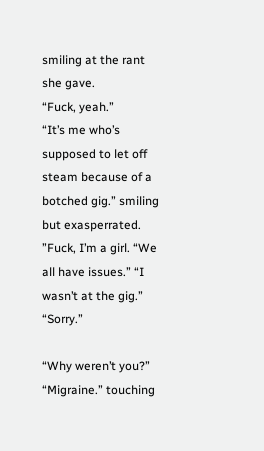smiling at the rant she gave.
“Fuck, yeah.”
“It’s me who’s supposed to let off steam because of a botched gig.” smiling but exasperrated.
”Fuck, I’m a girl. “We all have issues.” “I wasn’t at the gig.” “Sorry.”

“Why weren’t you?”
“Migraine.” touching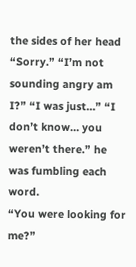the sides of her head
“Sorry.” “I’m not sounding angry am I?” “I was just…” “I don’t know… you weren’t there.” he was fumbling each word.
“You were looking for me?”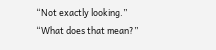“Not exactly looking.”
“What does that mean?”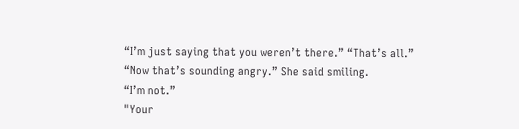“I’m just saying that you weren’t there.” “That’s all.”
“Now that’s sounding angry.” She said smiling.
“I’m not.”
"Your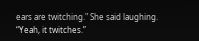ears are twitching." She said laughing.
“Yeah, it twitches.”